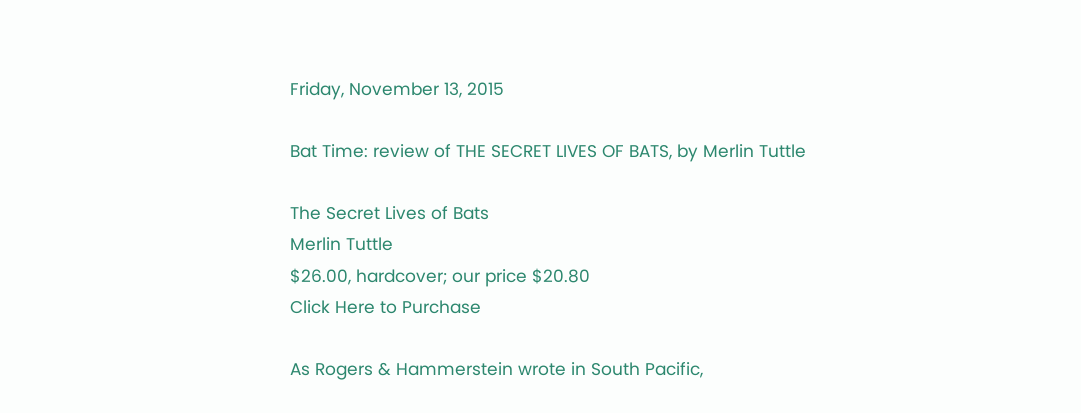Friday, November 13, 2015

Bat Time: review of THE SECRET LIVES OF BATS, by Merlin Tuttle

The Secret Lives of Bats
Merlin Tuttle
$26.00, hardcover; our price $20.80
Click Here to Purchase

As Rogers & Hammerstein wrote in South Pacific,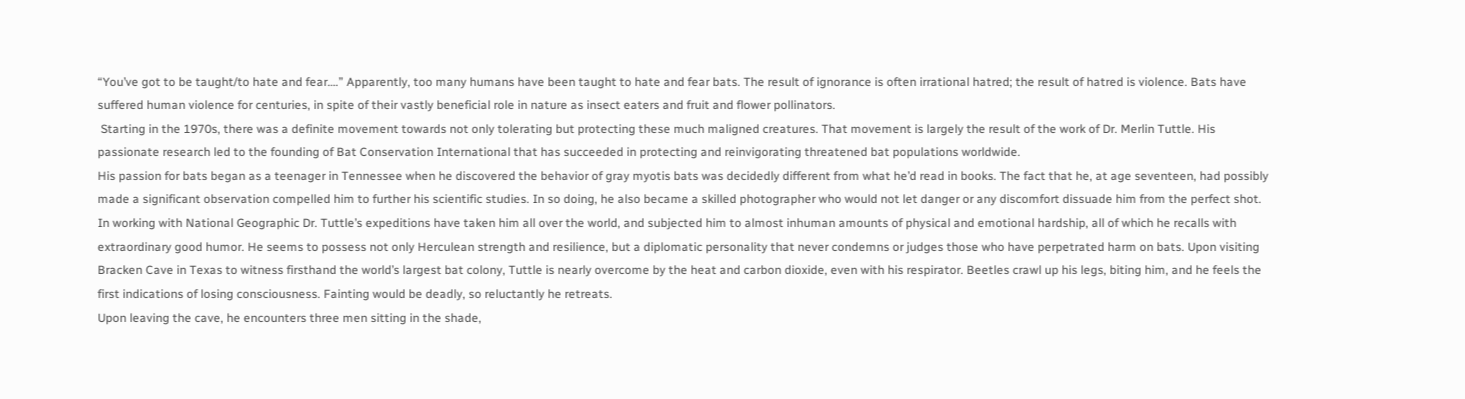“You’ve got to be taught/to hate and fear….” Apparently, too many humans have been taught to hate and fear bats. The result of ignorance is often irrational hatred; the result of hatred is violence. Bats have suffered human violence for centuries, in spite of their vastly beneficial role in nature as insect eaters and fruit and flower pollinators.
 Starting in the 1970s, there was a definite movement towards not only tolerating but protecting these much maligned creatures. That movement is largely the result of the work of Dr. Merlin Tuttle. His passionate research led to the founding of Bat Conservation International that has succeeded in protecting and reinvigorating threatened bat populations worldwide.
His passion for bats began as a teenager in Tennessee when he discovered the behavior of gray myotis bats was decidedly different from what he’d read in books. The fact that he, at age seventeen, had possibly made a significant observation compelled him to further his scientific studies. In so doing, he also became a skilled photographer who would not let danger or any discomfort dissuade him from the perfect shot.
In working with National Geographic Dr. Tuttle’s expeditions have taken him all over the world, and subjected him to almost inhuman amounts of physical and emotional hardship, all of which he recalls with extraordinary good humor. He seems to possess not only Herculean strength and resilience, but a diplomatic personality that never condemns or judges those who have perpetrated harm on bats. Upon visiting Bracken Cave in Texas to witness firsthand the world’s largest bat colony, Tuttle is nearly overcome by the heat and carbon dioxide, even with his respirator. Beetles crawl up his legs, biting him, and he feels the first indications of losing consciousness. Fainting would be deadly, so reluctantly he retreats.
Upon leaving the cave, he encounters three men sitting in the shade,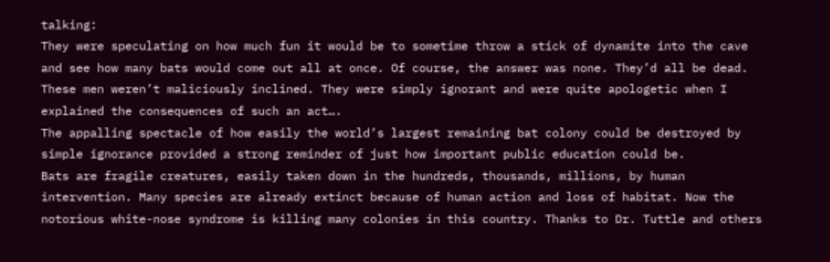talking:
They were speculating on how much fun it would be to sometime throw a stick of dynamite into the cave and see how many bats would come out all at once. Of course, the answer was none. They’d all be dead. These men weren’t maliciously inclined. They were simply ignorant and were quite apologetic when I explained the consequences of such an act….
The appalling spectacle of how easily the world’s largest remaining bat colony could be destroyed by simple ignorance provided a strong reminder of just how important public education could be.
Bats are fragile creatures, easily taken down in the hundreds, thousands, millions, by human intervention. Many species are already extinct because of human action and loss of habitat. Now the notorious white-nose syndrome is killing many colonies in this country. Thanks to Dr. Tuttle and others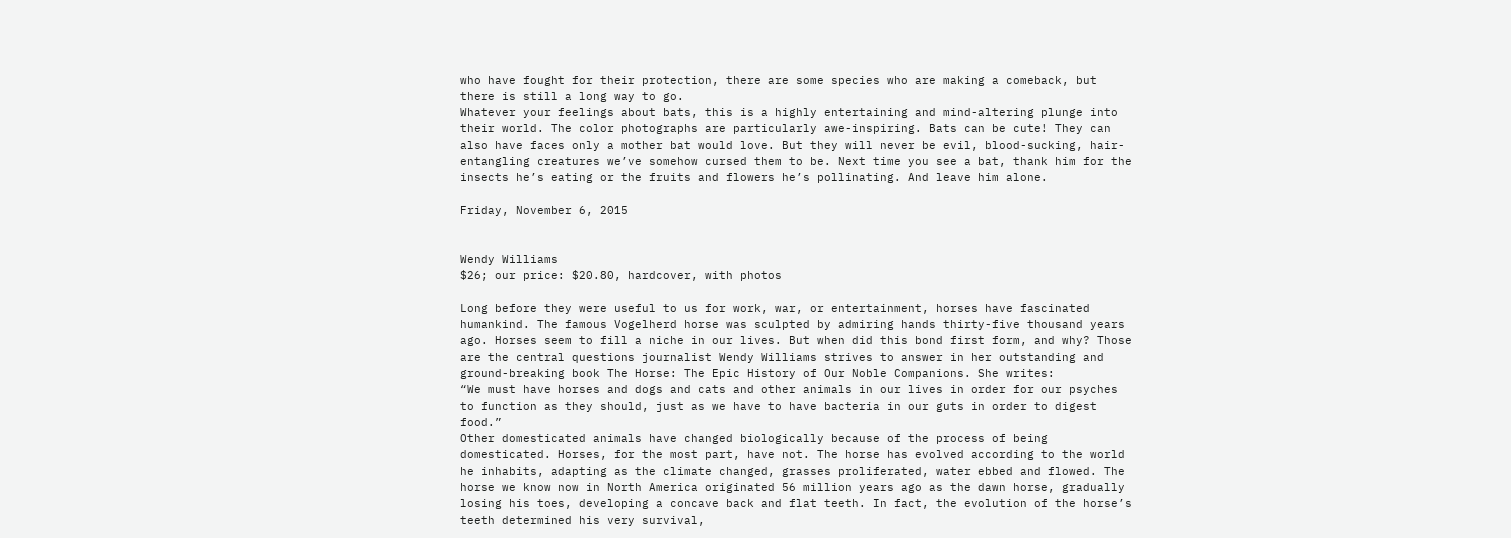who have fought for their protection, there are some species who are making a comeback, but there is still a long way to go.
Whatever your feelings about bats, this is a highly entertaining and mind-altering plunge into their world. The color photographs are particularly awe-inspiring. Bats can be cute! They can also have faces only a mother bat would love. But they will never be evil, blood-sucking, hair-entangling creatures we’ve somehow cursed them to be. Next time you see a bat, thank him for the insects he’s eating or the fruits and flowers he’s pollinating. And leave him alone.

Friday, November 6, 2015


Wendy Williams
$26; our price: $20.80, hardcover, with photos

Long before they were useful to us for work, war, or entertainment, horses have fascinated humankind. The famous Vogelherd horse was sculpted by admiring hands thirty-five thousand years ago. Horses seem to fill a niche in our lives. But when did this bond first form, and why? Those are the central questions journalist Wendy Williams strives to answer in her outstanding and ground-breaking book The Horse: The Epic History of Our Noble Companions. She writes:
“We must have horses and dogs and cats and other animals in our lives in order for our psyches to function as they should, just as we have to have bacteria in our guts in order to digest food.”
Other domesticated animals have changed biologically because of the process of being domesticated. Horses, for the most part, have not. The horse has evolved according to the world he inhabits, adapting as the climate changed, grasses proliferated, water ebbed and flowed. The horse we know now in North America originated 56 million years ago as the dawn horse, gradually losing his toes, developing a concave back and flat teeth. In fact, the evolution of the horse’s teeth determined his very survival,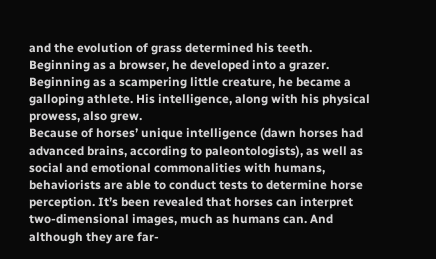and the evolution of grass determined his teeth. Beginning as a browser, he developed into a grazer. Beginning as a scampering little creature, he became a galloping athlete. His intelligence, along with his physical prowess, also grew.
Because of horses’ unique intelligence (dawn horses had advanced brains, according to paleontologists), as well as social and emotional commonalities with humans, behaviorists are able to conduct tests to determine horse perception. It’s been revealed that horses can interpret two-dimensional images, much as humans can. And although they are far-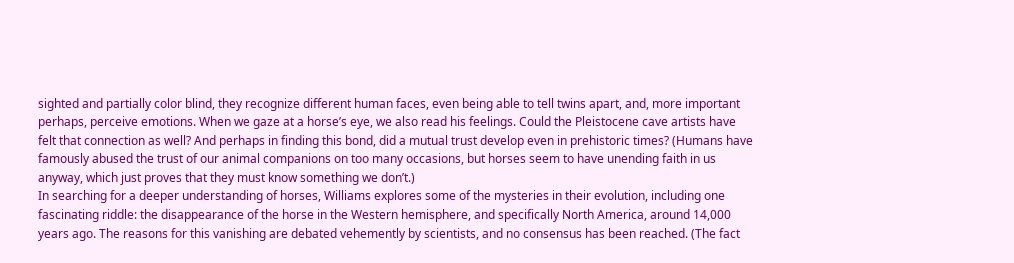sighted and partially color blind, they recognize different human faces, even being able to tell twins apart, and, more important perhaps, perceive emotions. When we gaze at a horse’s eye, we also read his feelings. Could the Pleistocene cave artists have felt that connection as well? And perhaps in finding this bond, did a mutual trust develop even in prehistoric times? (Humans have famously abused the trust of our animal companions on too many occasions, but horses seem to have unending faith in us anyway, which just proves that they must know something we don’t.)
In searching for a deeper understanding of horses, Williams explores some of the mysteries in their evolution, including one fascinating riddle: the disappearance of the horse in the Western hemisphere, and specifically North America, around 14,000 years ago. The reasons for this vanishing are debated vehemently by scientists, and no consensus has been reached. (The fact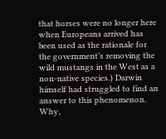that horses were no longer here when Europeans arrived has been used as the rationale for the government’s removing the wild mustangs in the West as a non-native species.) Darwin himself had struggled to find an answer to this phenomenon. Why,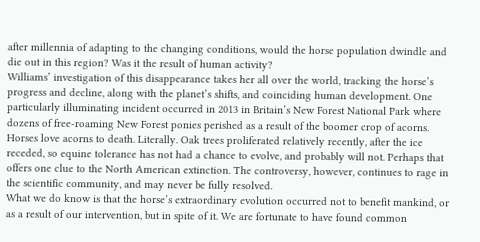after millennia of adapting to the changing conditions, would the horse population dwindle and die out in this region? Was it the result of human activity?
Williams’ investigation of this disappearance takes her all over the world, tracking the horse’s progress and decline, along with the planet’s shifts, and coinciding human development. One particularly illuminating incident occurred in 2013 in Britain’s New Forest National Park where dozens of free-roaming New Forest ponies perished as a result of the boomer crop of acorns. Horses love acorns to death. Literally. Oak trees proliferated relatively recently, after the ice receded, so equine tolerance has not had a chance to evolve, and probably will not. Perhaps that offers one clue to the North American extinction. The controversy, however, continues to rage in the scientific community, and may never be fully resolved.
What we do know is that the horse’s extraordinary evolution occurred not to benefit mankind, or as a result of our intervention, but in spite of it. We are fortunate to have found common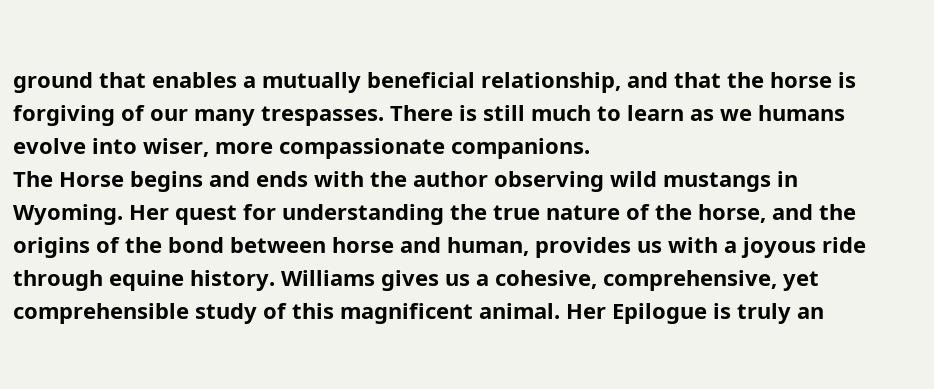ground that enables a mutually beneficial relationship, and that the horse is forgiving of our many trespasses. There is still much to learn as we humans evolve into wiser, more compassionate companions.
The Horse begins and ends with the author observing wild mustangs in Wyoming. Her quest for understanding the true nature of the horse, and the origins of the bond between horse and human, provides us with a joyous ride through equine history. Williams gives us a cohesive, comprehensive, yet comprehensible study of this magnificent animal. Her Epilogue is truly an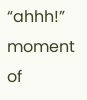“ahhh!” moment of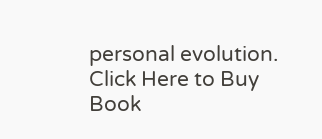personal evolution.
Click Here to Buy Book